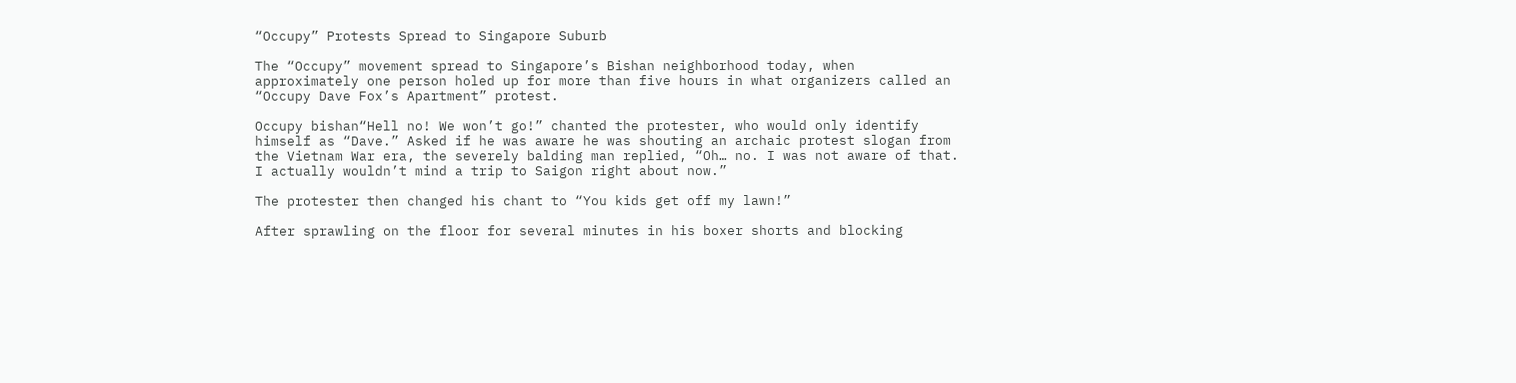“Occupy” Protests Spread to Singapore Suburb

The “Occupy” movement spread to Singapore’s Bishan neighborhood today, when approximately one person holed up for more than five hours in what organizers called an “Occupy Dave Fox’s Apartment” protest.

Occupy bishan“Hell no! We won’t go!” chanted the protester, who would only identify himself as “Dave.” Asked if he was aware he was shouting an archaic protest slogan from the Vietnam War era, the severely balding man replied, “Oh… no. I was not aware of that. I actually wouldn’t mind a trip to Saigon right about now.”

The protester then changed his chant to “You kids get off my lawn!”

After sprawling on the floor for several minutes in his boxer shorts and blocking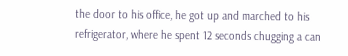the door to his office, he got up and marched to his refrigerator, where he spent 12 seconds chugging a can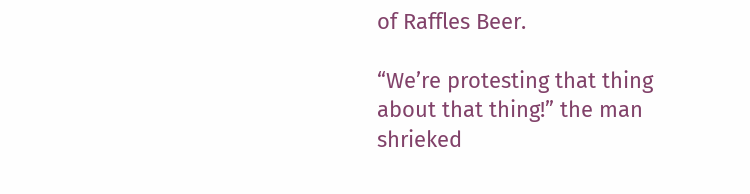of Raffles Beer.

“We’re protesting that thing about that thing!” the man shrieked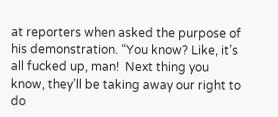at reporters when asked the purpose of his demonstration. “You know? Like, it’s all fucked up, man!  Next thing you know, they’ll be taking away our right to do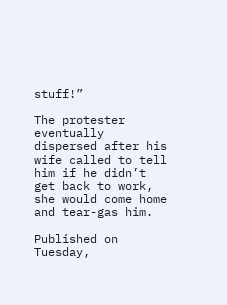stuff!”

The protester eventually dispersed after his wife called to tell him if he didn’t get back to work, she would come home and tear-gas him.

Published on Tuesday,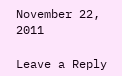November 22, 2011

Leave a Reply